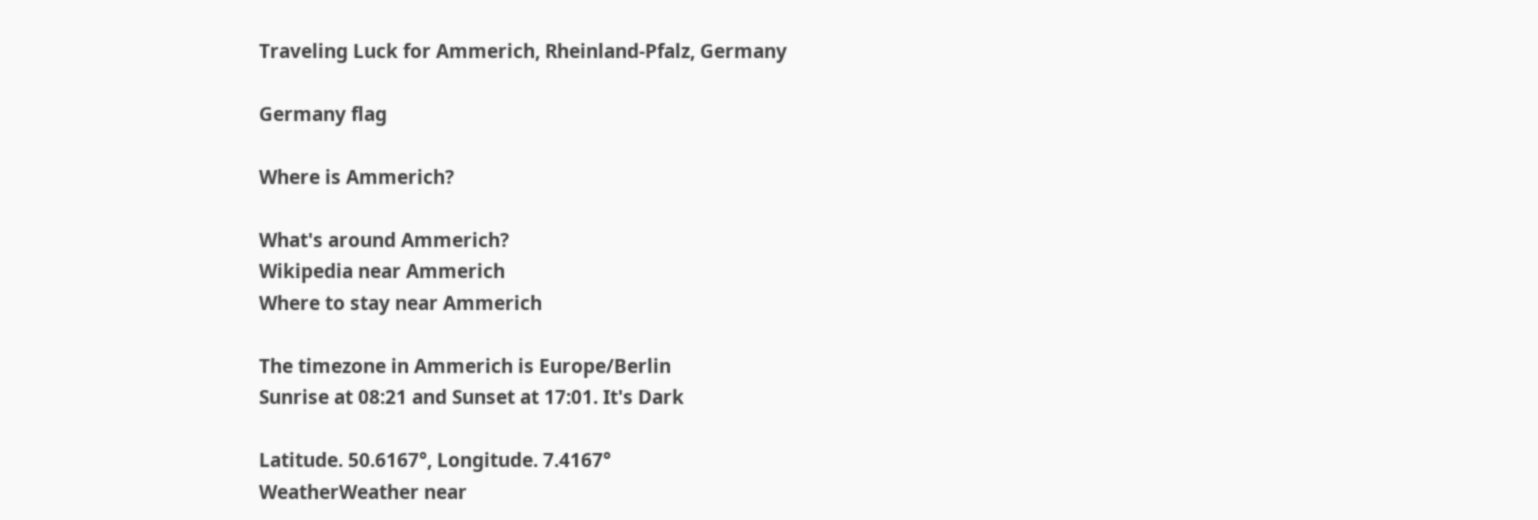Traveling Luck for Ammerich, Rheinland-Pfalz, Germany

Germany flag

Where is Ammerich?

What's around Ammerich?
Wikipedia near Ammerich
Where to stay near Ammerich

The timezone in Ammerich is Europe/Berlin
Sunrise at 08:21 and Sunset at 17:01. It's Dark

Latitude. 50.6167°, Longitude. 7.4167°
WeatherWeather near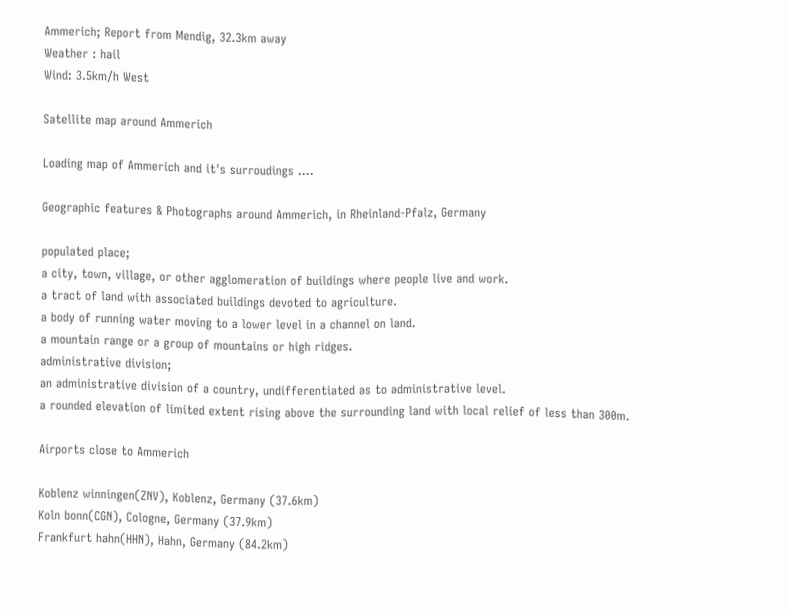Ammerich; Report from Mendig, 32.3km away
Weather : hail
Wind: 3.5km/h West

Satellite map around Ammerich

Loading map of Ammerich and it's surroudings ....

Geographic features & Photographs around Ammerich, in Rheinland-Pfalz, Germany

populated place;
a city, town, village, or other agglomeration of buildings where people live and work.
a tract of land with associated buildings devoted to agriculture.
a body of running water moving to a lower level in a channel on land.
a mountain range or a group of mountains or high ridges.
administrative division;
an administrative division of a country, undifferentiated as to administrative level.
a rounded elevation of limited extent rising above the surrounding land with local relief of less than 300m.

Airports close to Ammerich

Koblenz winningen(ZNV), Koblenz, Germany (37.6km)
Koln bonn(CGN), Cologne, Germany (37.9km)
Frankfurt hahn(HHN), Hahn, Germany (84.2km)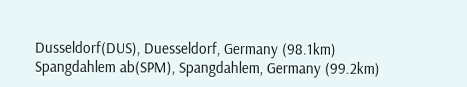Dusseldorf(DUS), Duesseldorf, Germany (98.1km)
Spangdahlem ab(SPM), Spangdahlem, Germany (99.2km)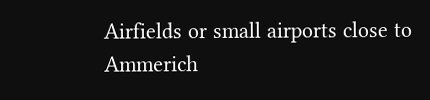Airfields or small airports close to Ammerich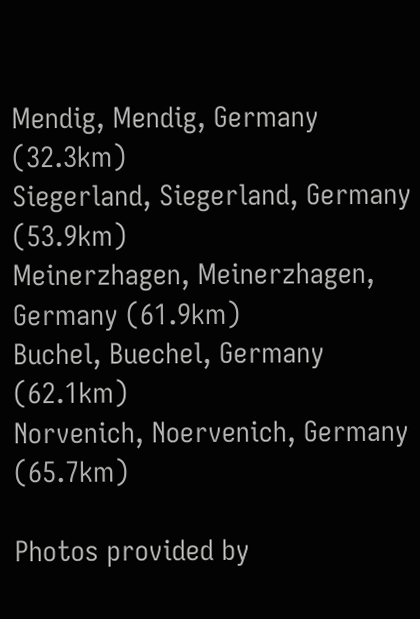Mendig, Mendig, Germany (32.3km)
Siegerland, Siegerland, Germany (53.9km)
Meinerzhagen, Meinerzhagen, Germany (61.9km)
Buchel, Buechel, Germany (62.1km)
Norvenich, Noervenich, Germany (65.7km)

Photos provided by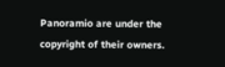Panoramio are under the copyright of their owners.